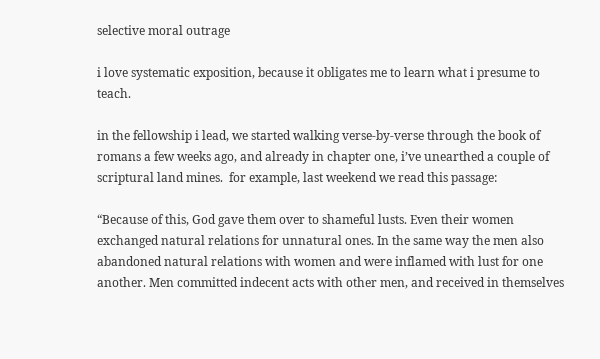selective moral outrage

i love systematic exposition, because it obligates me to learn what i presume to teach.

in the fellowship i lead, we started walking verse-by-verse through the book of romans a few weeks ago, and already in chapter one, i’ve unearthed a couple of scriptural land mines.  for example, last weekend we read this passage:

“Because of this, God gave them over to shameful lusts. Even their women exchanged natural relations for unnatural ones. In the same way the men also abandoned natural relations with women and were inflamed with lust for one another. Men committed indecent acts with other men, and received in themselves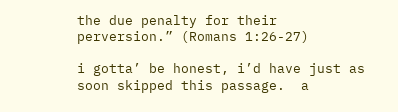the due penalty for their perversion.” (Romans 1:26-27)

i gotta’ be honest, i’d have just as soon skipped this passage.  a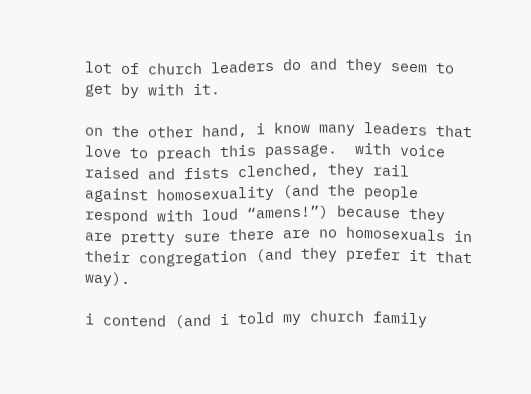lot of church leaders do and they seem to get by with it.

on the other hand, i know many leaders that love to preach this passage.  with voice raised and fists clenched, they rail against homosexuality (and the people respond with loud “amens!”) because they are pretty sure there are no homosexuals in their congregation (and they prefer it that way).

i contend (and i told my church family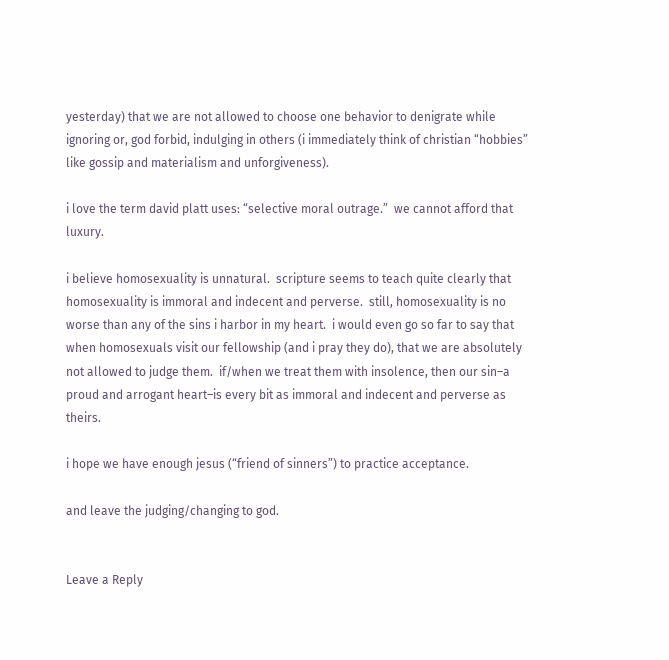yesterday) that we are not allowed to choose one behavior to denigrate while ignoring or, god forbid, indulging in others (i immediately think of christian “hobbies” like gossip and materialism and unforgiveness).

i love the term david platt uses: “selective moral outrage.”  we cannot afford that luxury.

i believe homosexuality is unnatural.  scripture seems to teach quite clearly that homosexuality is immoral and indecent and perverse.  still, homosexuality is no worse than any of the sins i harbor in my heart.  i would even go so far to say that when homosexuals visit our fellowship (and i pray they do), that we are absolutely not allowed to judge them.  if/when we treat them with insolence, then our sin–a proud and arrogant heart–is every bit as immoral and indecent and perverse as theirs.

i hope we have enough jesus (“friend of sinners”) to practice acceptance.

and leave the judging/changing to god.


Leave a Reply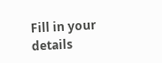Fill in your details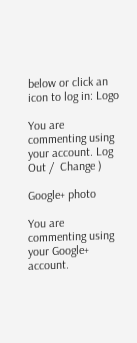below or click an icon to log in: Logo

You are commenting using your account. Log Out /  Change )

Google+ photo

You are commenting using your Google+ account.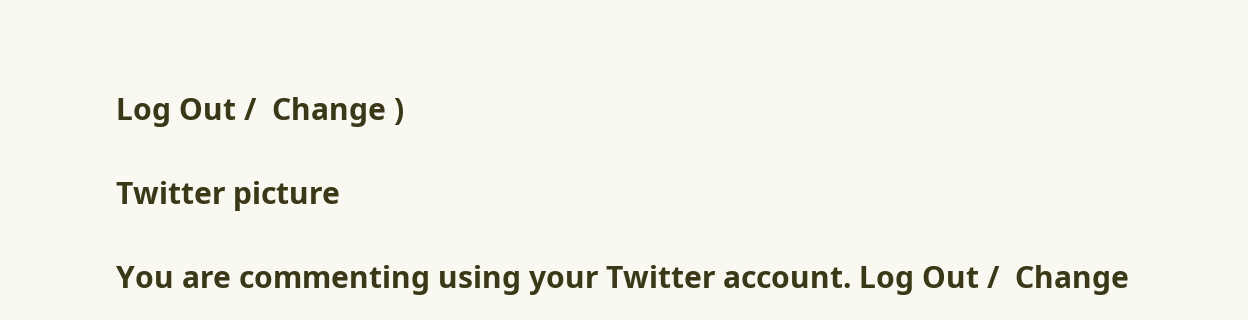Log Out /  Change )

Twitter picture

You are commenting using your Twitter account. Log Out /  Change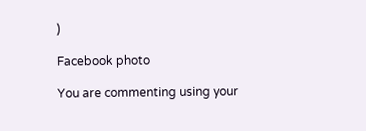)

Facebook photo

You are commenting using your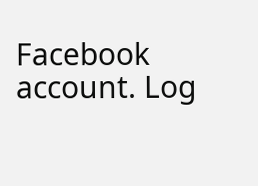Facebook account. Log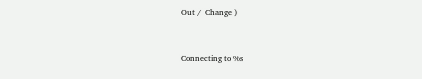Out /  Change )


Connecting to %s